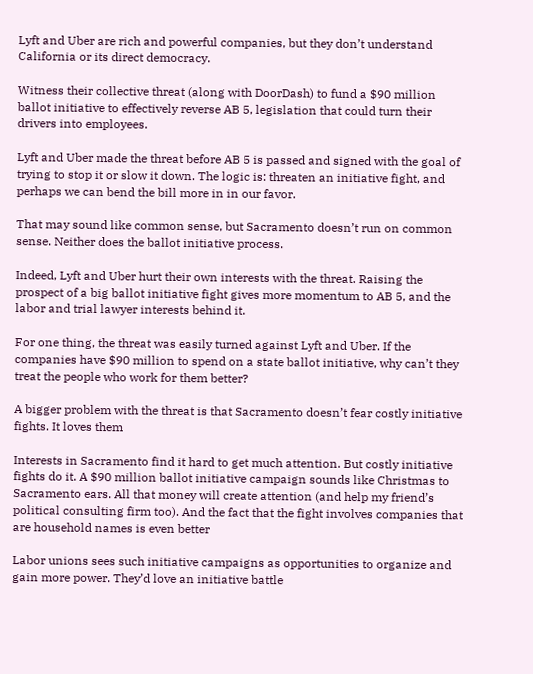Lyft and Uber are rich and powerful companies, but they don’t understand California or its direct democracy.

Witness their collective threat (along with DoorDash) to fund a $90 million ballot initiative to effectively reverse AB 5, legislation that could turn their drivers into employees.

Lyft and Uber made the threat before AB 5 is passed and signed with the goal of trying to stop it or slow it down. The logic is: threaten an initiative fight, and perhaps we can bend the bill more in in our favor.

That may sound like common sense, but Sacramento doesn’t run on common sense. Neither does the ballot initiative process.

Indeed, Lyft and Uber hurt their own interests with the threat. Raising the prospect of a big ballot initiative fight gives more momentum to AB 5, and the labor and trial lawyer interests behind it.

For one thing, the threat was easily turned against Lyft and Uber. If the companies have $90 million to spend on a state ballot initiative, why can’t they treat the people who work for them better?

A bigger problem with the threat is that Sacramento doesn’t fear costly initiative fights. It loves them

Interests in Sacramento find it hard to get much attention. But costly initiative fights do it. A $90 million ballot initiative campaign sounds like Christmas to Sacramento ears. All that money will create attention (and help my friend’s political consulting firm too). And the fact that the fight involves companies that are household names is even better

Labor unions sees such initiative campaigns as opportunities to organize and gain more power. They’d love an initiative battle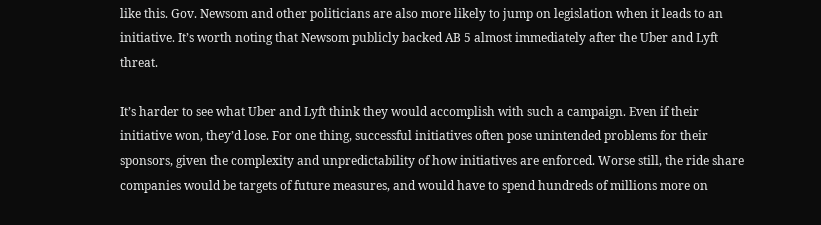like this. Gov. Newsom and other politicians are also more likely to jump on legislation when it leads to an initiative. It’s worth noting that Newsom publicly backed AB 5 almost immediately after the Uber and Lyft threat.

It’s harder to see what Uber and Lyft think they would accomplish with such a campaign. Even if their initiative won, they’d lose. For one thing, successful initiatives often pose unintended problems for their sponsors, given the complexity and unpredictability of how initiatives are enforced. Worse still, the ride share companies would be targets of future measures, and would have to spend hundreds of millions more on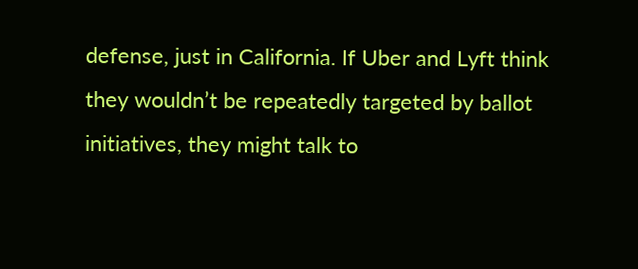defense, just in California. If Uber and Lyft think they wouldn’t be repeatedly targeted by ballot initiatives, they might talk to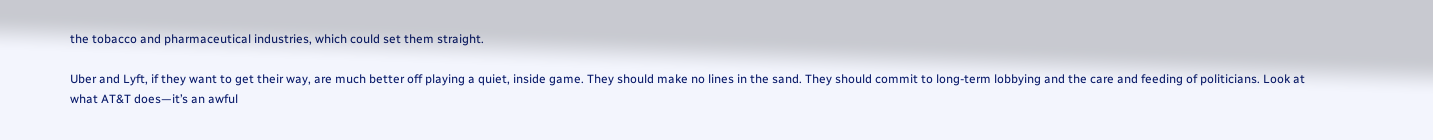the tobacco and pharmaceutical industries, which could set them straight.

Uber and Lyft, if they want to get their way, are much better off playing a quiet, inside game. They should make no lines in the sand. They should commit to long-term lobbying and the care and feeding of politicians. Look at what AT&T does—it’s an awful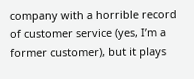company with a horrible record of customer service (yes, I’m a former customer), but it plays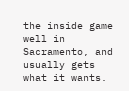the inside game well in Sacramento, and usually gets what it wants.